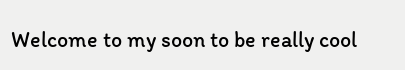Welcome to my soon to be really cool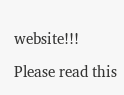website!!!

Please read this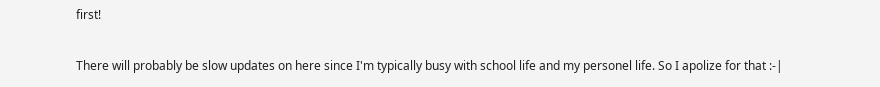first!

There will probably be slow updates on here since I'm typically busy with school life and my personel life. So I apolize for that :-|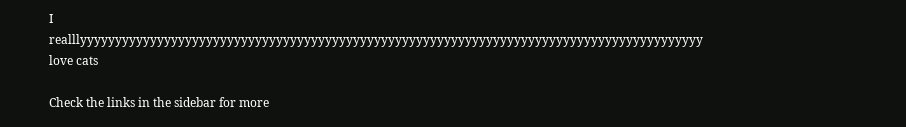I realllyyyyyyyyyyyyyyyyyyyyyyyyyyyyyyyyyyyyyyyyyyyyyyyyyyyyyyyyyyyyyyyyyyyyyyyyyyyyyyyyyyyyyyyyy love cats

Check the links in the sidebar for more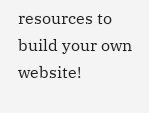resources to build your own website!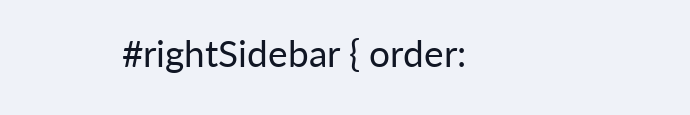#rightSidebar { order: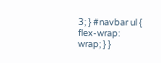3; } #navbar ul { flex-wrap: wrap; } }